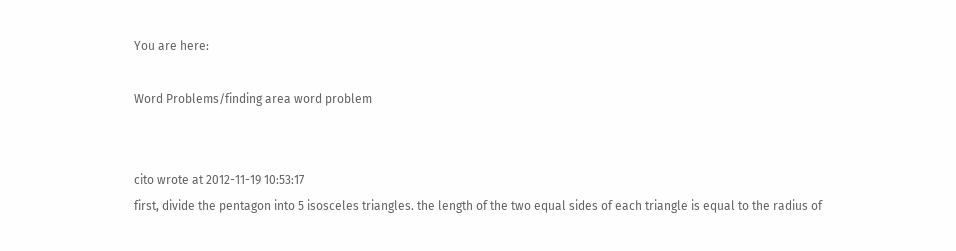You are here:

Word Problems/finding area word problem


cito wrote at 2012-11-19 10:53:17
first, divide the pentagon into 5 isosceles triangles. the length of the two equal sides of each triangle is equal to the radius of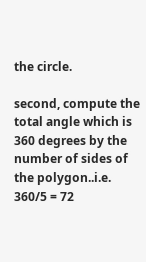the circle.

second, compute the total angle which is 360 degrees by the number of sides of the polygon..i.e. 360/5 = 72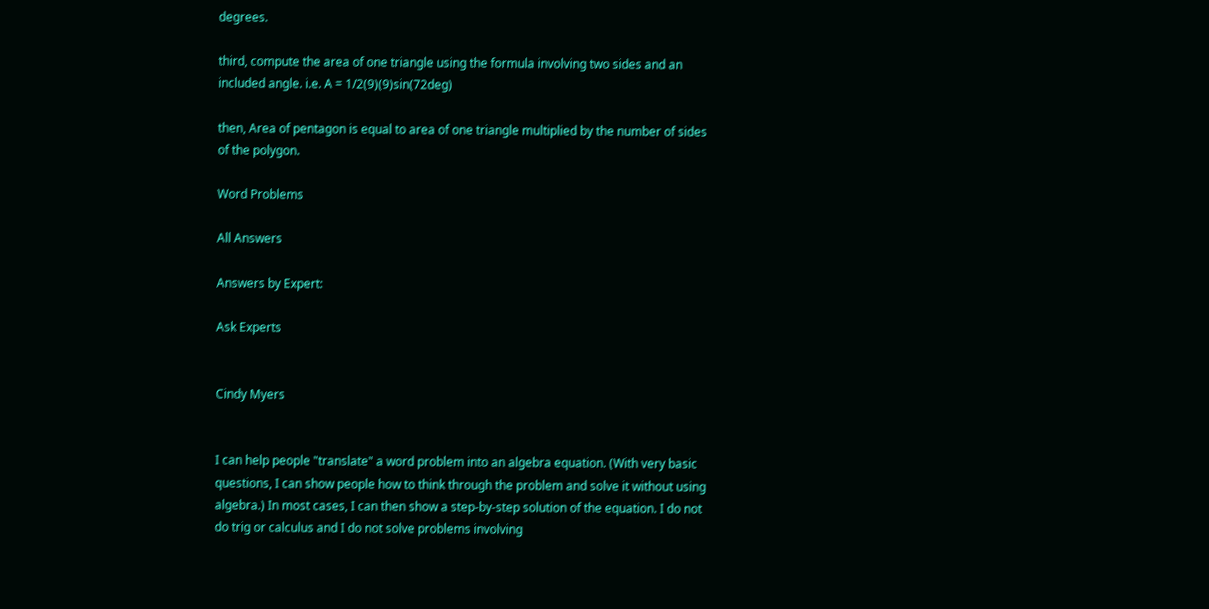degrees.

third, compute the area of one triangle using the formula involving two sides and an included angle. i.e. A = 1/2(9)(9)sin(72deg)

then, Area of pentagon is equal to area of one triangle multiplied by the number of sides of the polygon.

Word Problems

All Answers

Answers by Expert:

Ask Experts


Cindy Myers


I can help people "translate" a word problem into an algebra equation. (With very basic questions, I can show people how to think through the problem and solve it without using algebra.) In most cases, I can then show a step-by-step solution of the equation. I do not do trig or calculus and I do not solve problems involving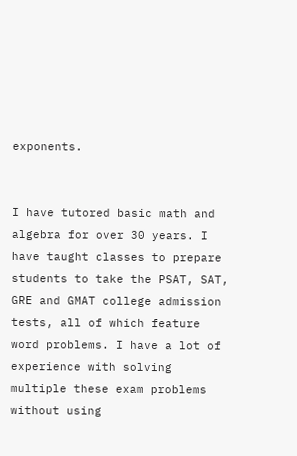exponents.


I have tutored basic math and algebra for over 30 years. I have taught classes to prepare students to take the PSAT, SAT, GRE and GMAT college admission tests, all of which feature word problems. I have a lot of experience with solving multiple these exam problems without using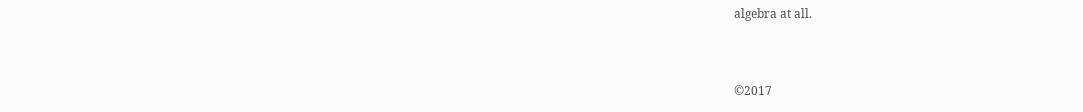algebra at all.


©2017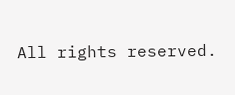All rights reserved.